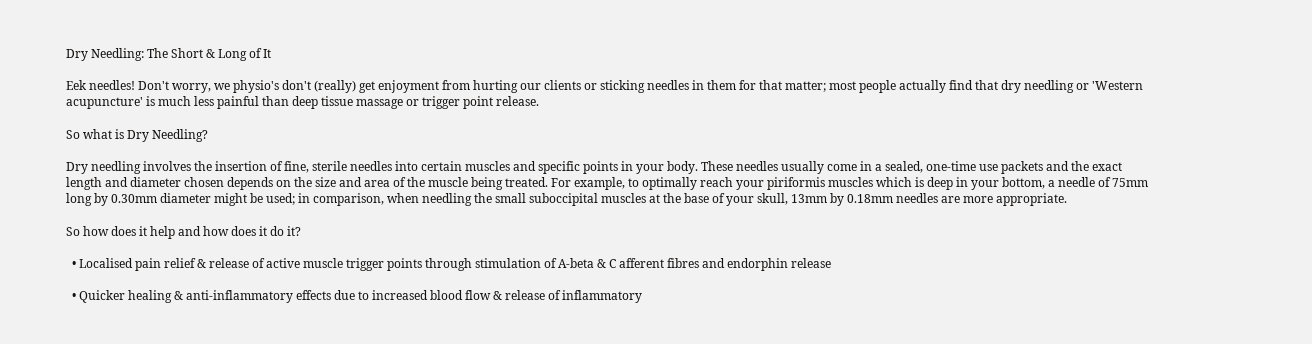Dry Needling: The Short & Long of It

Eek needles! Don't worry, we physio's don't (really) get enjoyment from hurting our clients or sticking needles in them for that matter; most people actually find that dry needling or 'Western acupuncture' is much less painful than deep tissue massage or trigger point release.

So what is Dry Needling?

Dry needling involves the insertion of fine, sterile needles into certain muscles and specific points in your body. These needles usually come in a sealed, one-time use packets and the exact length and diameter chosen depends on the size and area of the muscle being treated. For example, to optimally reach your piriformis muscles which is deep in your bottom, a needle of 75mm long by 0.30mm diameter might be used; in comparison, when needling the small suboccipital muscles at the base of your skull, 13mm by 0.18mm needles are more appropriate.

So how does it help and how does it do it?

  • Localised pain relief & release of active muscle trigger points through stimulation of A-beta & C afferent fibres and endorphin release

  • Quicker healing & anti-inflammatory effects due to increased blood flow & release of inflammatory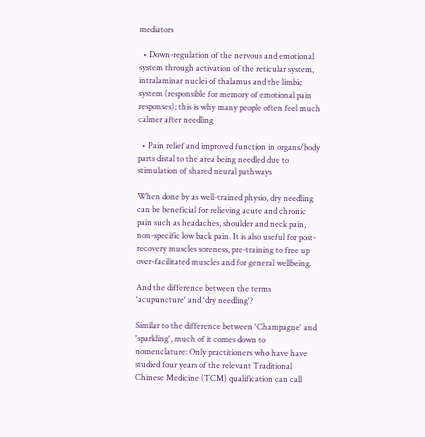mediators

  • Down-regulation of the nervous and emotional system through activation of the reticular system, intralaminar nuclei of thalamus and the limbic system (responsible for memory of emotional pain responses); this is why many people often feel much calmer after needling

  • Pain relief and improved function in organs/body parts distal to the area being needled due to stimulation of shared neural pathways

When done by as well-trained physio, dry needling can be beneficial for relieving acute and chronic pain such as headaches, shoulder and neck pain, non-specific low back pain. It is also useful for post-recovery muscles soreness, pre-training to free up over-facilitated muscles and for general wellbeing.

And the difference between the terms 'acupuncture' and 'dry needling'?

Similar to the difference between 'Champagne' and 'sparkling', much of it comes down to nomenclature: Only practitioners who have have studied four years of the relevant Traditional Chinese Medicine (TCM) qualification can call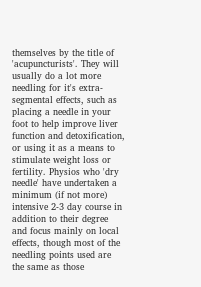themselves by the title of 'acupuncturists'. They will usually do a lot more needling for it's extra-segmental effects, such as placing a needle in your foot to help improve liver function and detoxification, or using it as a means to stimulate weight loss or fertility. Physios who 'dry needle' have undertaken a minimum (if not more) intensive 2-3 day course in addition to their degree and focus mainly on local effects, though most of the needling points used are the same as those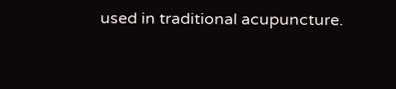used in traditional acupuncture.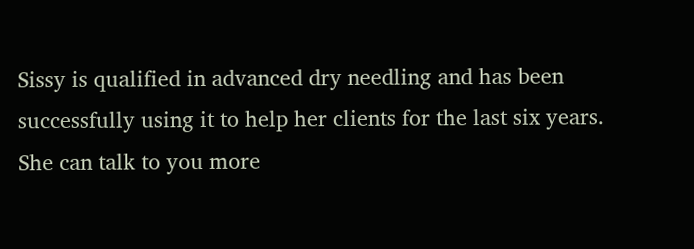Sissy is qualified in advanced dry needling and has been successfully using it to help her clients for the last six years. She can talk to you more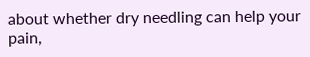about whether dry needling can help your pain,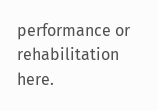performance or rehabilitation here.